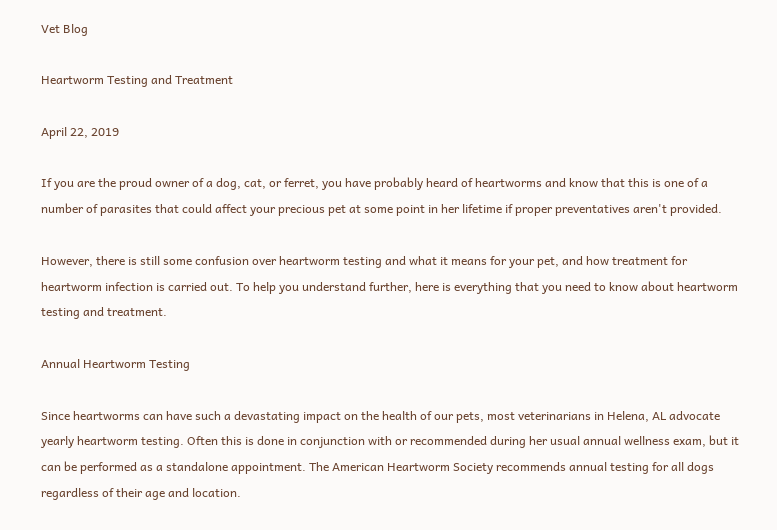Vet Blog

Heartworm Testing and Treatment

April 22, 2019

If you are the proud owner of a dog, cat, or ferret, you have probably heard of heartworms and know that this is one of a number of parasites that could affect your precious pet at some point in her lifetime if proper preventatives aren't provided.

However, there is still some confusion over heartworm testing and what it means for your pet, and how treatment for heartworm infection is carried out. To help you understand further, here is everything that you need to know about heartworm testing and treatment.

Annual Heartworm Testing

Since heartworms can have such a devastating impact on the health of our pets, most veterinarians in Helena, AL advocate yearly heartworm testing. Often this is done in conjunction with or recommended during her usual annual wellness exam, but it can be performed as a standalone appointment. The American Heartworm Society recommends annual testing for all dogs regardless of their age and location.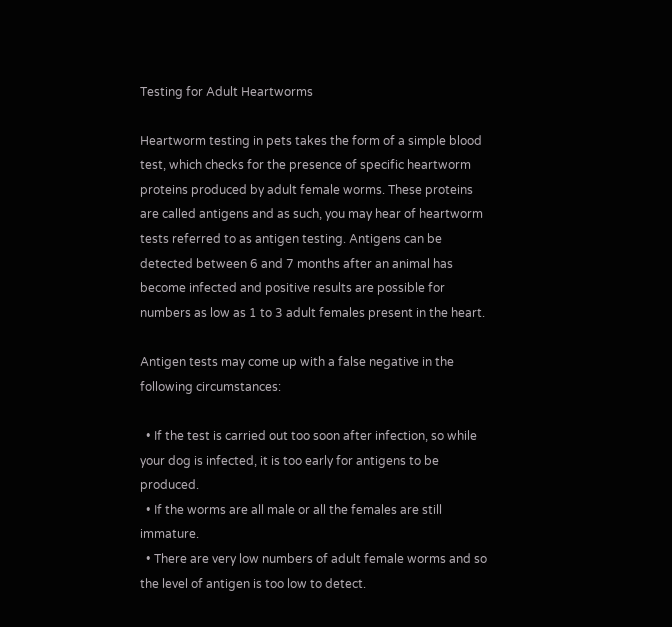Testing for Adult Heartworms

Heartworm testing in pets takes the form of a simple blood test, which checks for the presence of specific heartworm proteins produced by adult female worms. These proteins are called antigens and as such, you may hear of heartworm tests referred to as antigen testing. Antigens can be detected between 6 and 7 months after an animal has become infected and positive results are possible for numbers as low as 1 to 3 adult females present in the heart.

Antigen tests may come up with a false negative in the following circumstances:

  • If the test is carried out too soon after infection, so while your dog is infected, it is too early for antigens to be produced.
  • If the worms are all male or all the females are still immature.
  • There are very low numbers of adult female worms and so the level of antigen is too low to detect.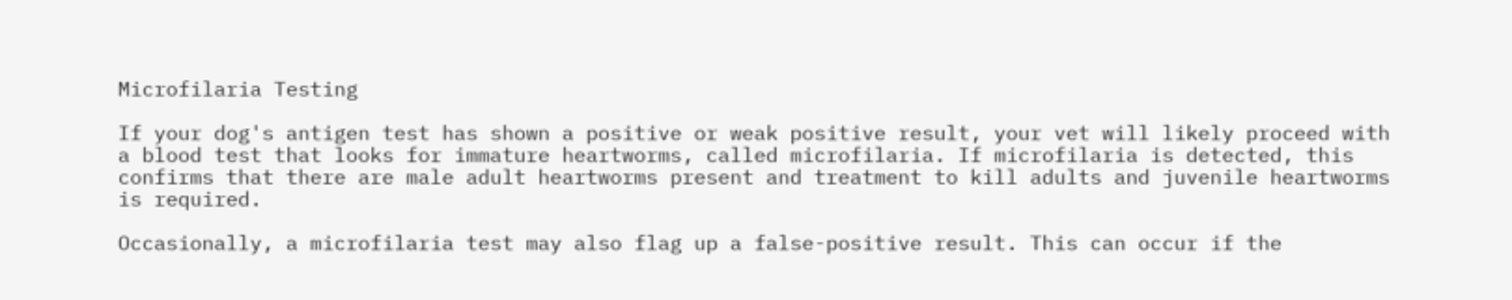Microfilaria Testing

If your dog's antigen test has shown a positive or weak positive result, your vet will likely proceed with a blood test that looks for immature heartworms, called microfilaria. If microfilaria is detected, this confirms that there are male adult heartworms present and treatment to kill adults and juvenile heartworms is required.

Occasionally, a microfilaria test may also flag up a false-positive result. This can occur if the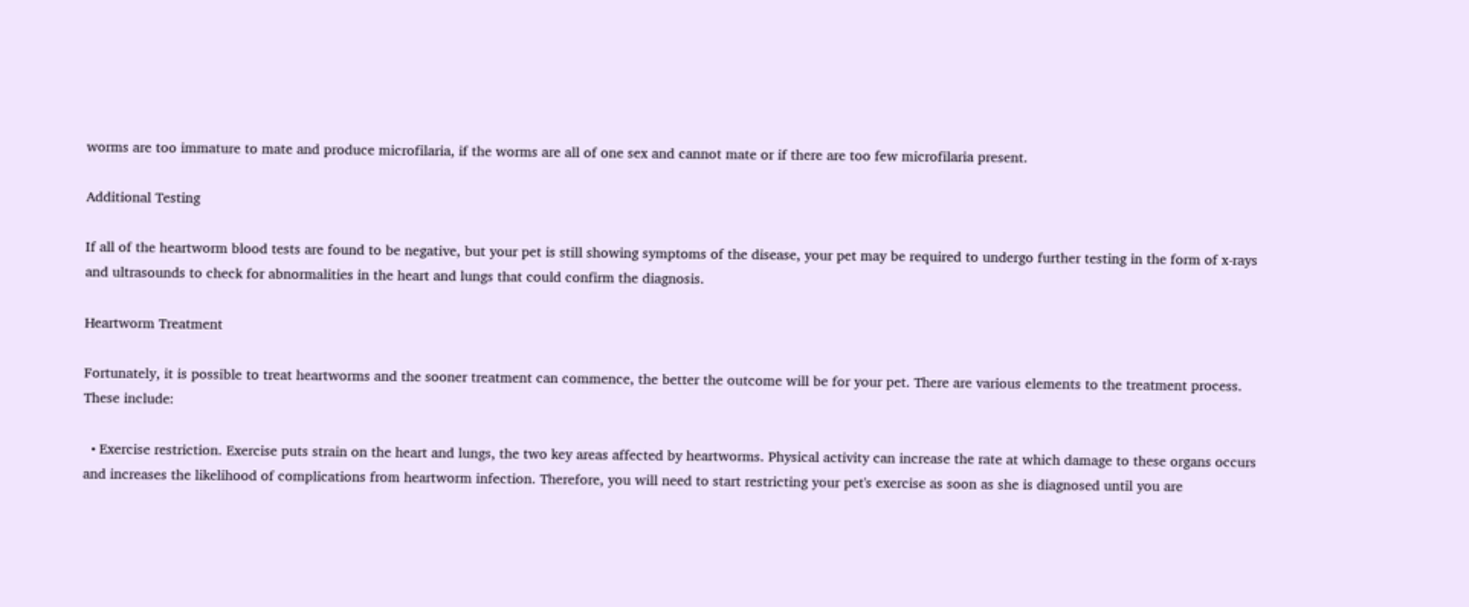worms are too immature to mate and produce microfilaria, if the worms are all of one sex and cannot mate or if there are too few microfilaria present.

Additional Testing

If all of the heartworm blood tests are found to be negative, but your pet is still showing symptoms of the disease, your pet may be required to undergo further testing in the form of x-rays and ultrasounds to check for abnormalities in the heart and lungs that could confirm the diagnosis.

Heartworm Treatment

Fortunately, it is possible to treat heartworms and the sooner treatment can commence, the better the outcome will be for your pet. There are various elements to the treatment process. These include:

  • Exercise restriction. Exercise puts strain on the heart and lungs, the two key areas affected by heartworms. Physical activity can increase the rate at which damage to these organs occurs and increases the likelihood of complications from heartworm infection. Therefore, you will need to start restricting your pet's exercise as soon as she is diagnosed until you are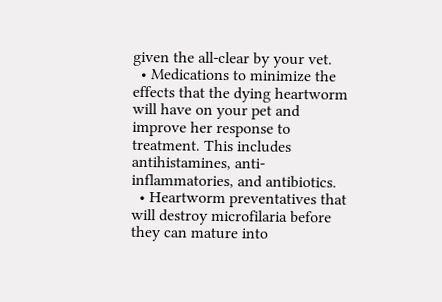given the all-clear by your vet.
  • Medications to minimize the effects that the dying heartworm will have on your pet and improve her response to treatment. This includes antihistamines, anti-inflammatories, and antibiotics.
  • Heartworm preventatives that will destroy microfilaria before they can mature into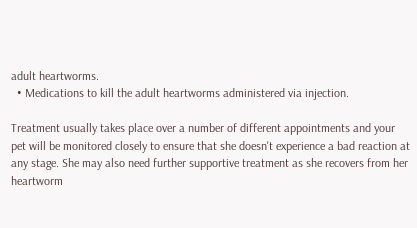adult heartworms.
  • Medications to kill the adult heartworms administered via injection.

Treatment usually takes place over a number of different appointments and your pet will be monitored closely to ensure that she doesn't experience a bad reaction at any stage. She may also need further supportive treatment as she recovers from her heartworm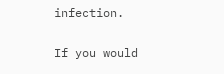infection.

If you would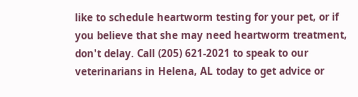like to schedule heartworm testing for your pet, or if you believe that she may need heartworm treatment, don't delay. Call (205) 621-2021 to speak to our veterinarians in Helena, AL today to get advice or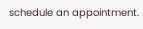schedule an appointment.